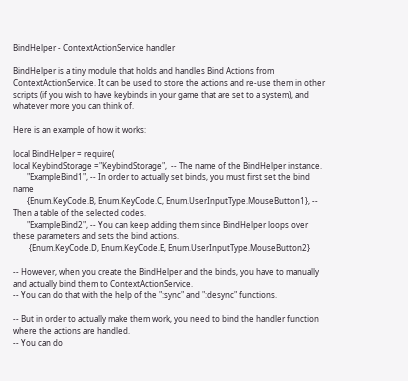BindHelper - ContextActionService handler

BindHelper is a tiny module that holds and handles Bind Actions from ContextActionService. It can be used to store the actions and re-use them in other scripts (if you wish to have keybinds in your game that are set to a system), and whatever more you can think of.

Here is an example of how it works:

local BindHelper = require(
local KeybindStorage ="KeybindStorage",  -- The name of the BindHelper instance.
       "ExampleBind1", -- In order to actually set binds, you must first set the bind name
       {Enum.KeyCode.B, Enum.KeyCode.C, Enum.UserInputType.MouseButton1}, -- Then a table of the selected codes.
       "ExampleBind2", -- You can keep adding them since BindHelper loops over these parameters and sets the bind actions.
        {Enum.KeyCode.D, Enum.KeyCode.E, Enum.UserInputType.MouseButton2}

-- However, when you create the BindHelper and the binds, you have to manually and actually bind them to ContextActionService.
-- You can do that with the help of the ":sync" and ":desync" functions.

-- But in order to actually make them work, you need to bind the handler function where the actions are handled.
-- You can do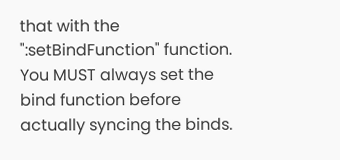that with the ":setBindFunction" function. You MUST always set the bind function before actually syncing the binds.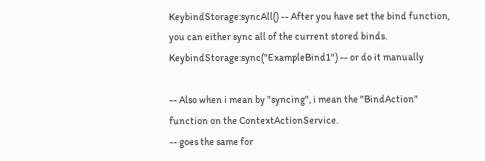KeybindStorage:syncAll() -- After you have set the bind function, you can either sync all of the current stored binds.
KeybindStorage:sync("ExampleBind1") -- or do it manually

-- Also when i mean by "syncing", i mean the "BindAction" function on the ContextActionService.
-- goes the same for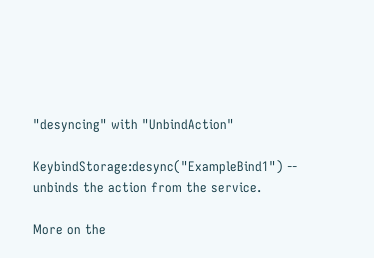"desyncing" with "UnbindAction"

KeybindStorage:desync("ExampleBind1") -- unbinds the action from the service.

More on the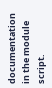documentation in the module script.